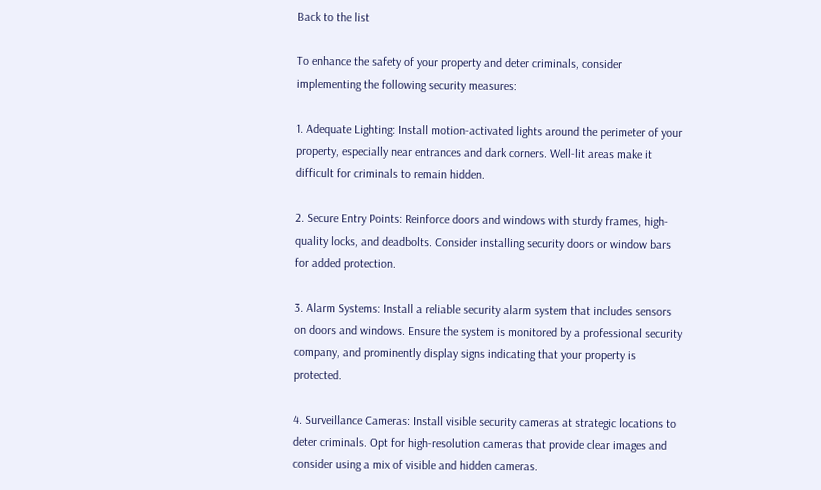Back to the list

To enhance the safety of your property and deter criminals, consider implementing the following security measures:

1. Adequate Lighting: Install motion-activated lights around the perimeter of your property, especially near entrances and dark corners. Well-lit areas make it difficult for criminals to remain hidden.

2. Secure Entry Points: Reinforce doors and windows with sturdy frames, high-quality locks, and deadbolts. Consider installing security doors or window bars for added protection.

3. Alarm Systems: Install a reliable security alarm system that includes sensors on doors and windows. Ensure the system is monitored by a professional security company, and prominently display signs indicating that your property is protected.

4. Surveillance Cameras: Install visible security cameras at strategic locations to deter criminals. Opt for high-resolution cameras that provide clear images and consider using a mix of visible and hidden cameras.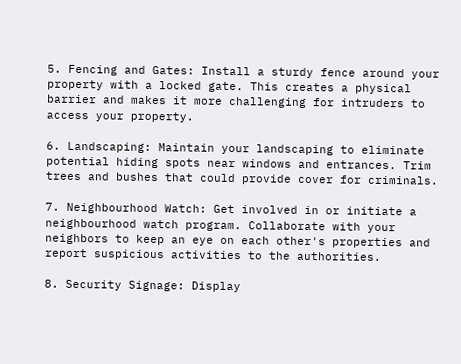5. Fencing and Gates: Install a sturdy fence around your property with a locked gate. This creates a physical barrier and makes it more challenging for intruders to access your property.

6. Landscaping: Maintain your landscaping to eliminate potential hiding spots near windows and entrances. Trim trees and bushes that could provide cover for criminals.

7. Neighbourhood Watch: Get involved in or initiate a neighbourhood watch program. Collaborate with your neighbors to keep an eye on each other's properties and report suspicious activities to the authorities.

8. Security Signage: Display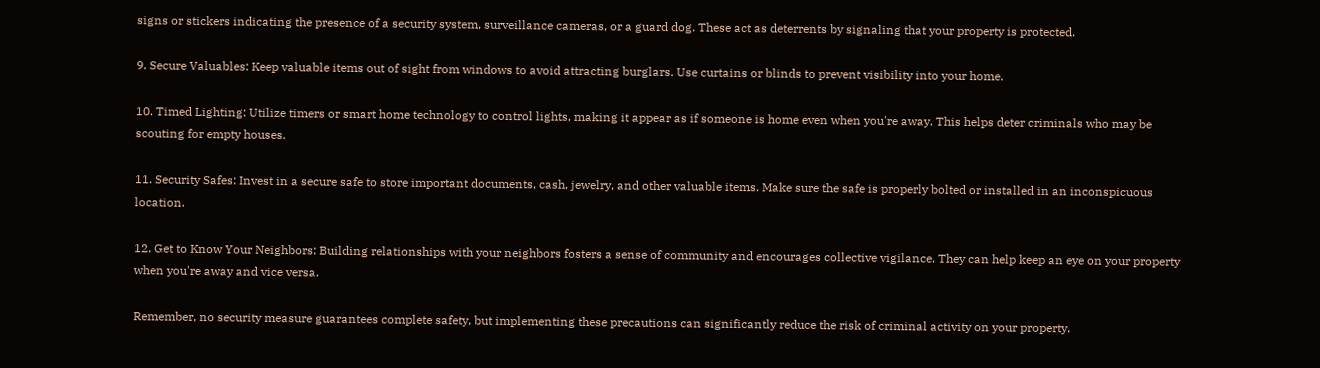signs or stickers indicating the presence of a security system, surveillance cameras, or a guard dog. These act as deterrents by signaling that your property is protected.

9. Secure Valuables: Keep valuable items out of sight from windows to avoid attracting burglars. Use curtains or blinds to prevent visibility into your home.

10. Timed Lighting: Utilize timers or smart home technology to control lights, making it appear as if someone is home even when you're away. This helps deter criminals who may be scouting for empty houses.

11. Security Safes: Invest in a secure safe to store important documents, cash, jewelry, and other valuable items. Make sure the safe is properly bolted or installed in an inconspicuous location.

12. Get to Know Your Neighbors: Building relationships with your neighbors fosters a sense of community and encourages collective vigilance. They can help keep an eye on your property when you're away and vice versa.

Remember, no security measure guarantees complete safety, but implementing these precautions can significantly reduce the risk of criminal activity on your property.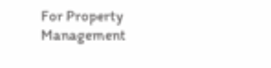For Property Management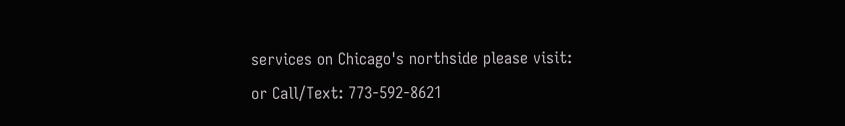services on Chicago's northside please visit:
or Call/Text: 773-592-8621